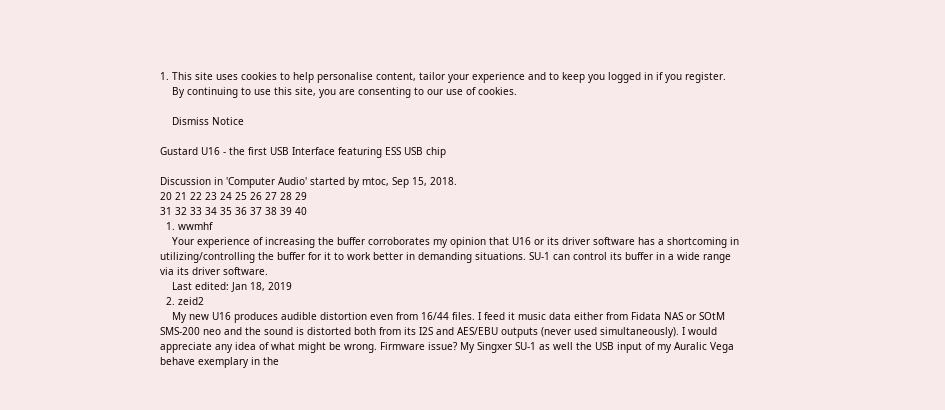1. This site uses cookies to help personalise content, tailor your experience and to keep you logged in if you register.
    By continuing to use this site, you are consenting to our use of cookies.

    Dismiss Notice

Gustard U16 - the first USB Interface featuring ESS USB chip

Discussion in 'Computer Audio' started by mtoc, Sep 15, 2018.
20 21 22 23 24 25 26 27 28 29
31 32 33 34 35 36 37 38 39 40
  1. wwmhf
    Your experience of increasing the buffer corroborates my opinion that U16 or its driver software has a shortcoming in utilizing/controlling the buffer for it to work better in demanding situations. SU-1 can control its buffer in a wide range via its driver software.
    Last edited: Jan 18, 2019
  2. zeid2
    My new U16 produces audible distortion even from 16/44 files. I feed it music data either from Fidata NAS or SOtM SMS-200 neo and the sound is distorted both from its I2S and AES/EBU outputs (never used simultaneously). I would appreciate any idea of what might be wrong. Firmware issue? My Singxer SU-1 as well the USB input of my Auralic Vega behave exemplary in the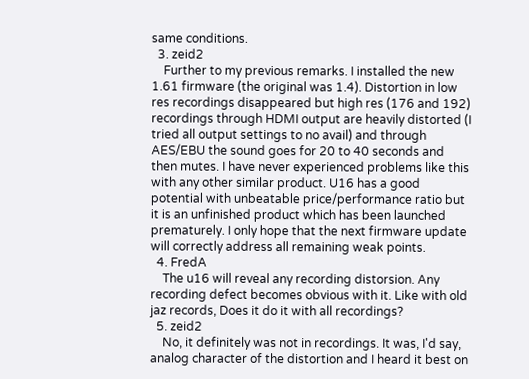same conditions.
  3. zeid2
    Further to my previous remarks. I installed the new 1.61 firmware (the original was 1.4). Distortion in low res recordings disappeared but high res (176 and 192) recordings through HDMI output are heavily distorted (I tried all output settings to no avail) and through AES/EBU the sound goes for 20 to 40 seconds and then mutes. I have never experienced problems like this with any other similar product. U16 has a good potential with unbeatable price/performance ratio but it is an unfinished product which has been launched prematurely. I only hope that the next firmware update will correctly address all remaining weak points.
  4. FredA
    The u16 will reveal any recording distorsion. Any recording defect becomes obvious with it. Like with old jaz records, Does it do it with all recordings?
  5. zeid2
    No, it definitely was not in recordings. It was, I'd say, analog character of the distortion and I heard it best on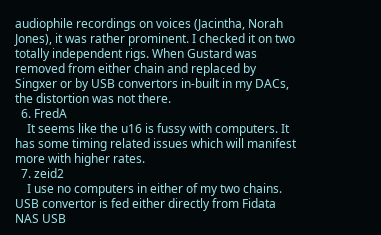audiophile recordings on voices (Jacintha, Norah Jones), it was rather prominent. I checked it on two totally independent rigs. When Gustard was removed from either chain and replaced by Singxer or by USB convertors in-built in my DACs, the distortion was not there.
  6. FredA
    It seems like the u16 is fussy with computers. It has some timing related issues which will manifest more with higher rates.
  7. zeid2
    I use no computers in either of my two chains. USB convertor is fed either directly from Fidata NAS USB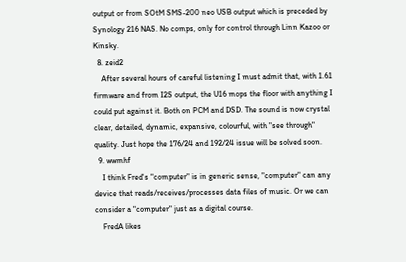output or from SOtM SMS-200 neo USB output which is preceded by Synology 216 NAS. No comps, only for control through Linn Kazoo or Kinsky.
  8. zeid2
    After several hours of careful listening I must admit that, with 1.61 firmware and from I2S output, the U16 mops the floor with anything I could put against it. Both on PCM and DSD. The sound is now crystal clear, detailed, dynamic, expansive, colourful, with "see through" quality. Just hope the 176/24 and 192/24 issue will be solved soon.
  9. wwmhf
    I think Fred's "computer" is in generic sense, "computer" can any device that reads/receives/processes data files of music. Or we can consider a "computer" just as a digital course.
    FredA likes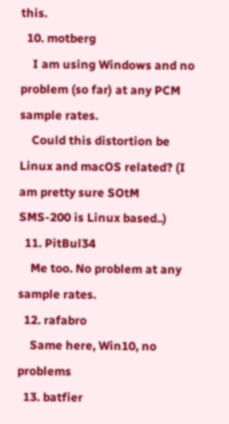this.
  10. motberg
    I am using Windows and no problem (so far) at any PCM sample rates.
    Could this distortion be Linux and macOS related? (I am pretty sure SOtM SMS-200 is Linux based..)
  11. PitBul34
    Me too. No problem at any sample rates.
  12. rafabro
    Same here, Win10, no problems
  13. batfier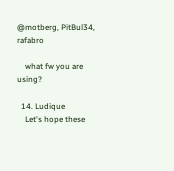@motberg, PitBul34, rafabro

    what fw you are using?

  14. Ludique
    Let's hope these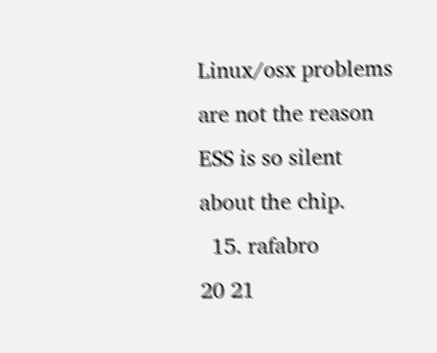Linux/osx problems are not the reason ESS is so silent about the chip.
  15. rafabro
20 21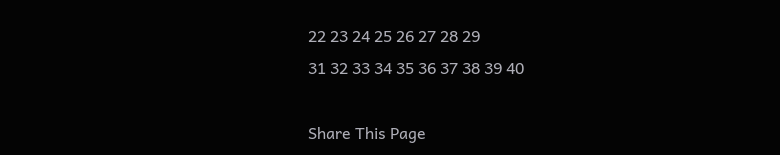22 23 24 25 26 27 28 29
31 32 33 34 35 36 37 38 39 40

Share This Page